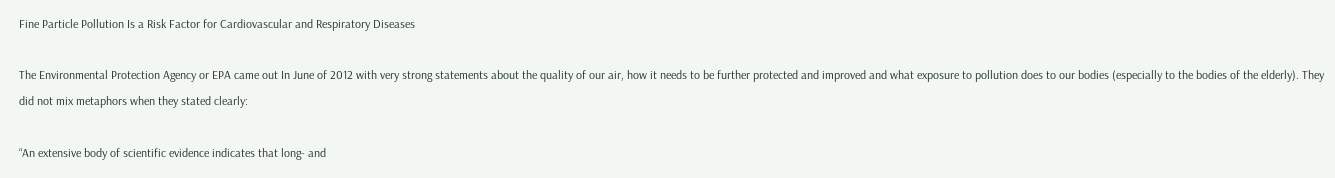Fine Particle Pollution Is a Risk Factor for Cardiovascular and Respiratory Diseases

The Environmental Protection Agency or EPA came out In June of 2012 with very strong statements about the quality of our air, how it needs to be further protected and improved and what exposure to pollution does to our bodies (especially to the bodies of the elderly). They did not mix metaphors when they stated clearly:

“An extensive body of scientific evidence indicates that long- and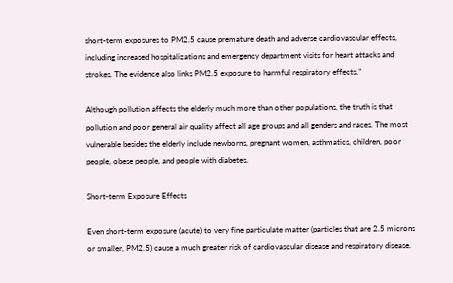short-term exposures to PM2.5 cause premature death and adverse cardiovascular effects, including increased hospitalizations and emergency department visits for heart attacks and strokes. The evidence also links PM2.5 exposure to harmful respiratory effects.”

Although pollution affects the elderly much more than other populations, the truth is that pollution and poor general air quality affect all age groups and all genders and races. The most vulnerable besides the elderly include newborns, pregnant women, asthmatics, children, poor people, obese people, and people with diabetes.

Short-term Exposure Effects

Even short-term exposure (acute) to very fine particulate matter (particles that are 2.5 microns or smaller, PM2.5) cause a much greater risk of cardiovascular disease and respiratory disease.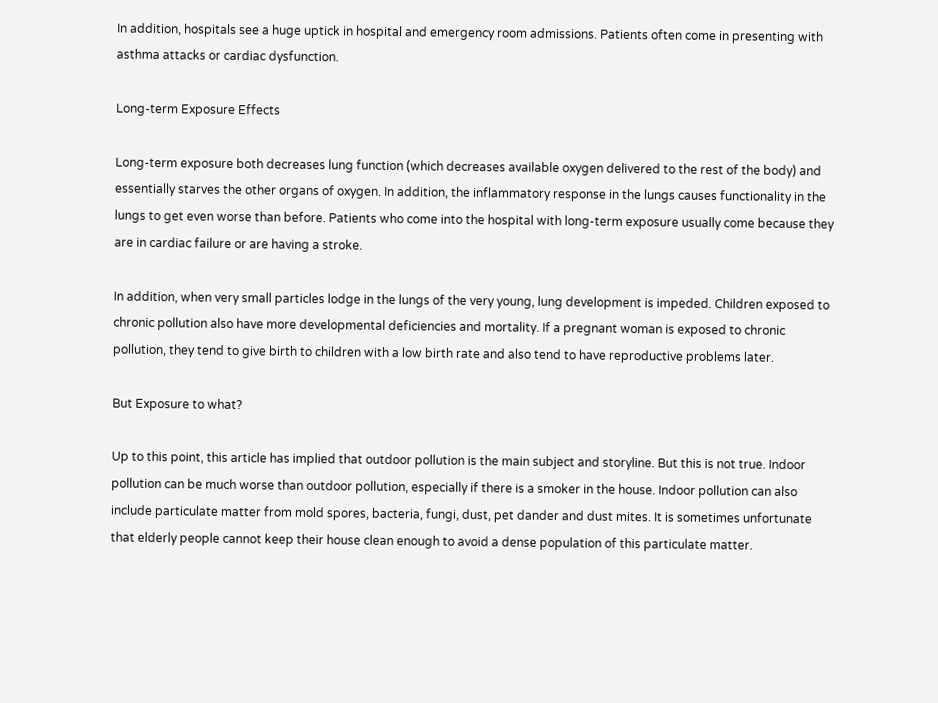In addition, hospitals see a huge uptick in hospital and emergency room admissions. Patients often come in presenting with asthma attacks or cardiac dysfunction.

Long-term Exposure Effects

Long-term exposure both decreases lung function (which decreases available oxygen delivered to the rest of the body) and essentially starves the other organs of oxygen. In addition, the inflammatory response in the lungs causes functionality in the lungs to get even worse than before. Patients who come into the hospital with long-term exposure usually come because they are in cardiac failure or are having a stroke.

In addition, when very small particles lodge in the lungs of the very young, lung development is impeded. Children exposed to chronic pollution also have more developmental deficiencies and mortality. If a pregnant woman is exposed to chronic pollution, they tend to give birth to children with a low birth rate and also tend to have reproductive problems later.

But Exposure to what?

Up to this point, this article has implied that outdoor pollution is the main subject and storyline. But this is not true. Indoor pollution can be much worse than outdoor pollution, especially if there is a smoker in the house. Indoor pollution can also include particulate matter from mold spores, bacteria, fungi, dust, pet dander and dust mites. It is sometimes unfortunate that elderly people cannot keep their house clean enough to avoid a dense population of this particulate matter.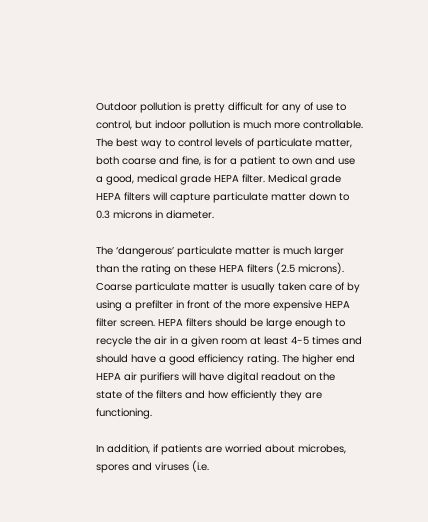Outdoor pollution is pretty difficult for any of use to control, but indoor pollution is much more controllable. The best way to control levels of particulate matter, both coarse and fine, is for a patient to own and use a good, medical grade HEPA filter. Medical grade HEPA filters will capture particulate matter down to 0.3 microns in diameter.

The ‘dangerous’ particulate matter is much larger than the rating on these HEPA filters (2.5 microns). Coarse particulate matter is usually taken care of by using a prefilter in front of the more expensive HEPA filter screen. HEPA filters should be large enough to recycle the air in a given room at least 4-5 times and should have a good efficiency rating. The higher end HEPA air purifiers will have digital readout on the state of the filters and how efficiently they are functioning.

In addition, if patients are worried about microbes, spores and viruses (i.e.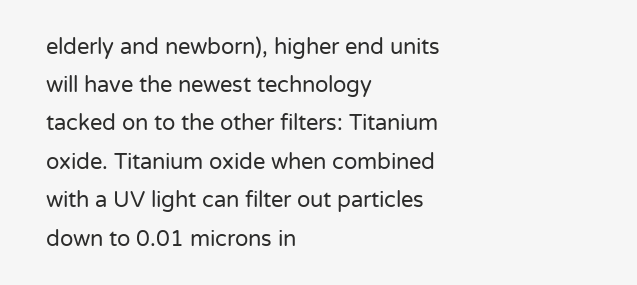elderly and newborn), higher end units will have the newest technology tacked on to the other filters: Titanium oxide. Titanium oxide when combined with a UV light can filter out particles down to 0.01 microns in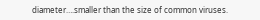diameter….smaller than the size of common viruses.